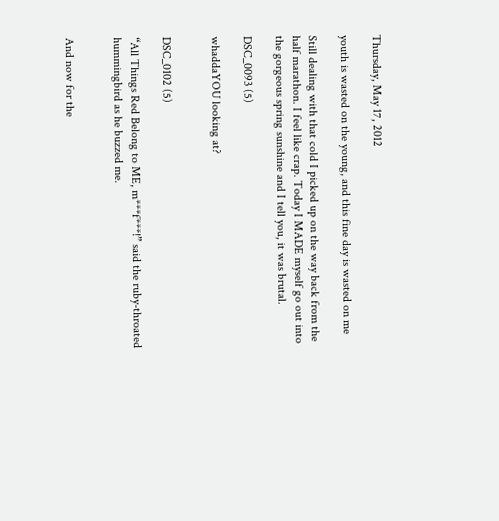Thursday, May 17, 2012

youth is wasted on the young, and this fine day is wasted on me

Still dealing with that cold I picked up on the way back from the half marathon. I feel like crap. Today I MADE myself go out into the gorgeous spring sunshine and I tell you, it was brutal.

DSC_0093 (5)

whaddaYOU looking at?


DSC_0102 (5)

“All Things Red Belong to ME, m***f***!” said the ruby-throated hummingbird as he buzzed me.


And now for the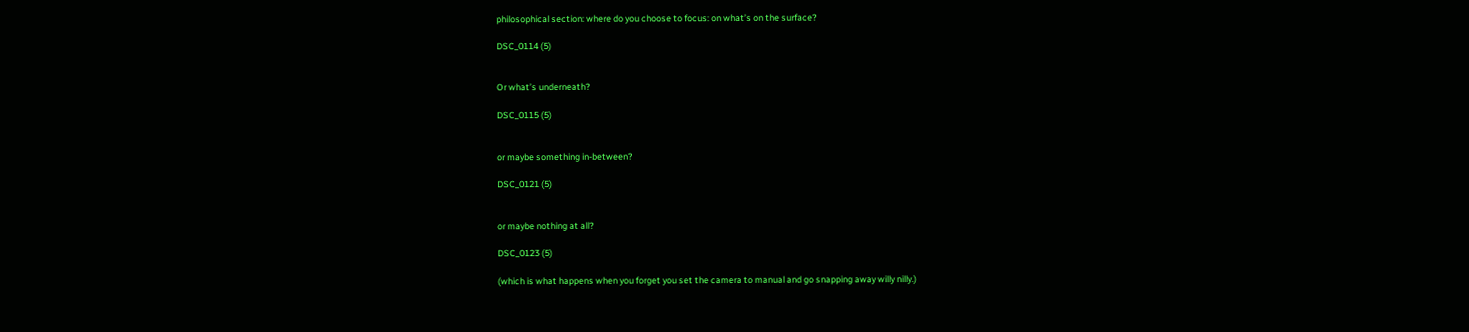philosophical section: where do you choose to focus: on what’s on the surface?

DSC_0114 (5)


Or what’s underneath?

DSC_0115 (5)


or maybe something in-between?

DSC_0121 (5)


or maybe nothing at all?

DSC_0123 (5)

(which is what happens when you forget you set the camera to manual and go snapping away willy nilly.)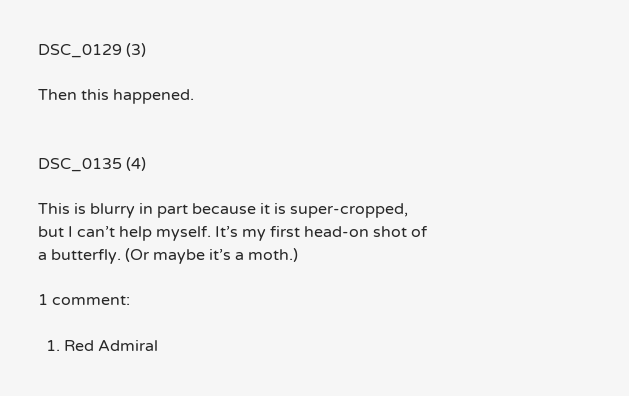DSC_0129 (3)

Then this happened.


DSC_0135 (4)

This is blurry in part because it is super-cropped, but I can’t help myself. It’s my first head-on shot of a butterfly. (Or maybe it’s a moth.)

1 comment:

  1. Red Admiral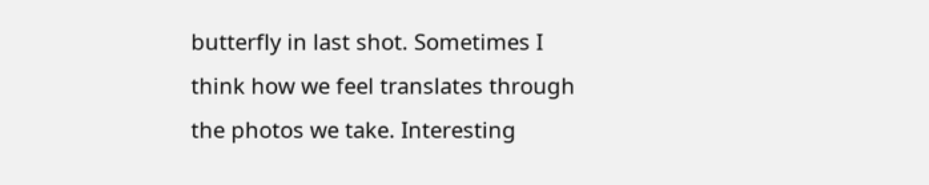butterfly in last shot. Sometimes I think how we feel translates through the photos we take. Interesting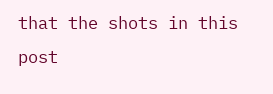that the shots in this post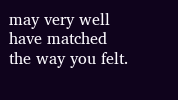may very well have matched the way you felt.